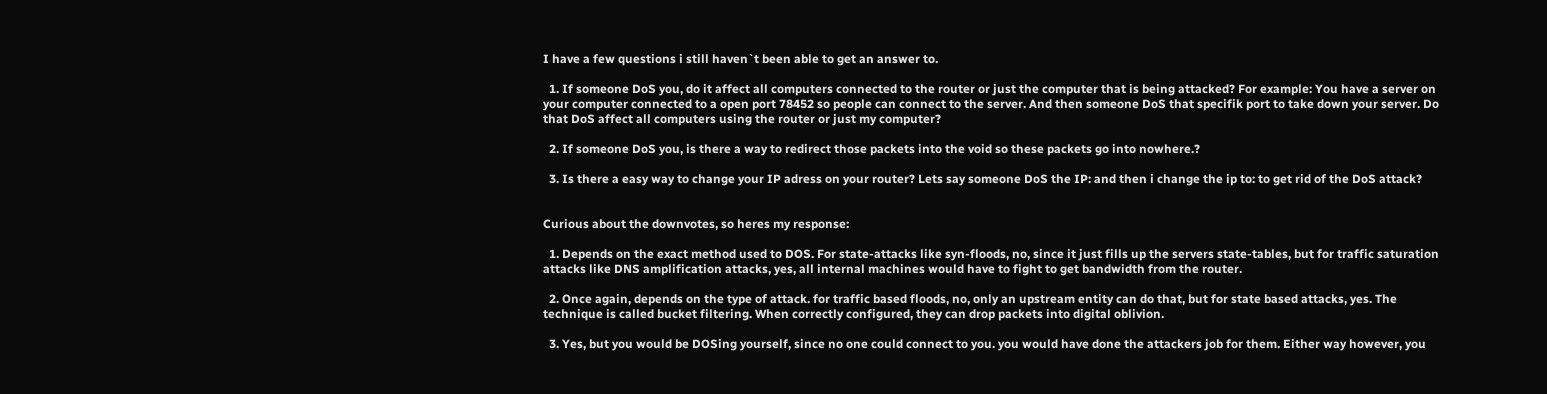I have a few questions i still haven`t been able to get an answer to.

  1. If someone DoS you, do it affect all computers connected to the router or just the computer that is being attacked? For example: You have a server on your computer connected to a open port 78452 so people can connect to the server. And then someone DoS that specifik port to take down your server. Do that DoS affect all computers using the router or just my computer?

  2. If someone DoS you, is there a way to redirect those packets into the void so these packets go into nowhere.?

  3. Is there a easy way to change your IP adress on your router? Lets say someone DoS the IP: and then i change the ip to: to get rid of the DoS attack?


Curious about the downvotes, so heres my response:

  1. Depends on the exact method used to DOS. For state-attacks like syn-floods, no, since it just fills up the servers state-tables, but for traffic saturation attacks like DNS amplification attacks, yes, all internal machines would have to fight to get bandwidth from the router.

  2. Once again, depends on the type of attack. for traffic based floods, no, only an upstream entity can do that, but for state based attacks, yes. The technique is called bucket filtering. When correctly configured, they can drop packets into digital oblivion.

  3. Yes, but you would be DOSing yourself, since no one could connect to you. you would have done the attackers job for them. Either way however, you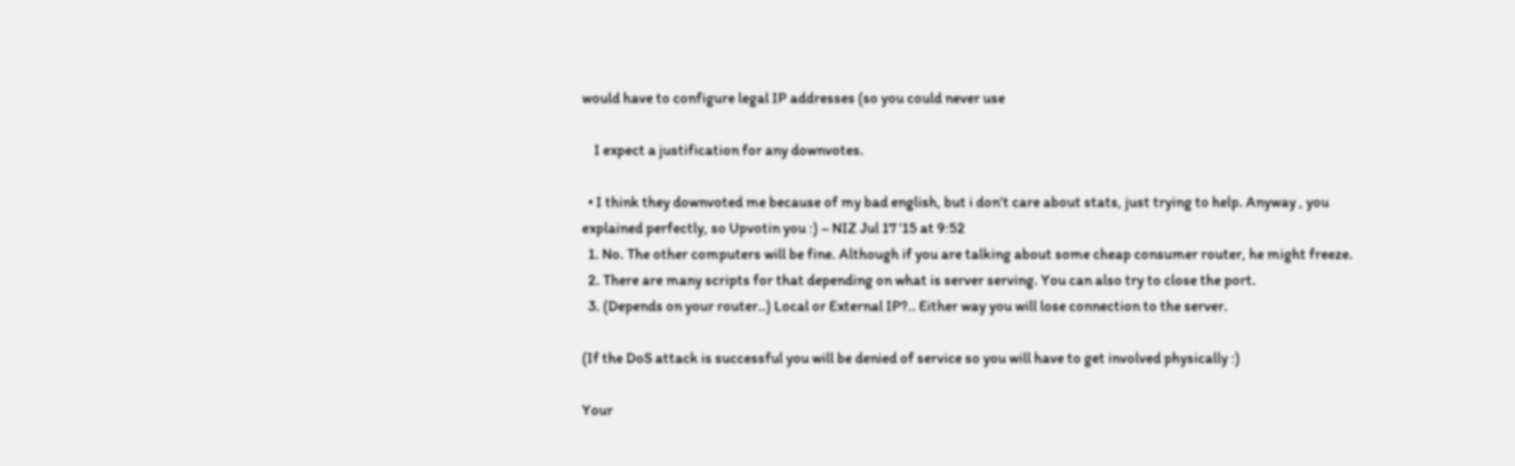would have to configure legal IP addresses (so you could never use

    I expect a justification for any downvotes.

  • I think they downvoted me because of my bad english, but i don't care about stats, just trying to help. Anyway , you explained perfectly, so Upvotin you :) – NIZ Jul 17 '15 at 9:52
  1. No. The other computers will be fine. Although if you are talking about some cheap consumer router, he might freeze.
  2. There are many scripts for that depending on what is server serving. You can also try to close the port.
  3. (Depends on your router..) Local or External IP?.. Either way you will lose connection to the server.

(If the DoS attack is successful you will be denied of service so you will have to get involved physically :)

Your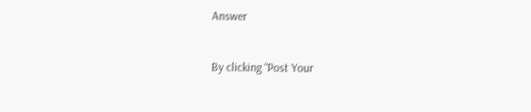Answer

By clicking “Post Your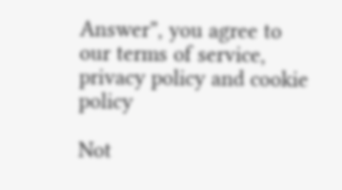Answer”, you agree to our terms of service, privacy policy and cookie policy

Not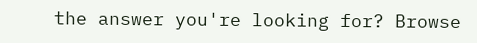the answer you're looking for? Browse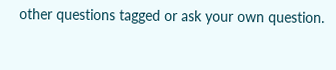other questions tagged or ask your own question.